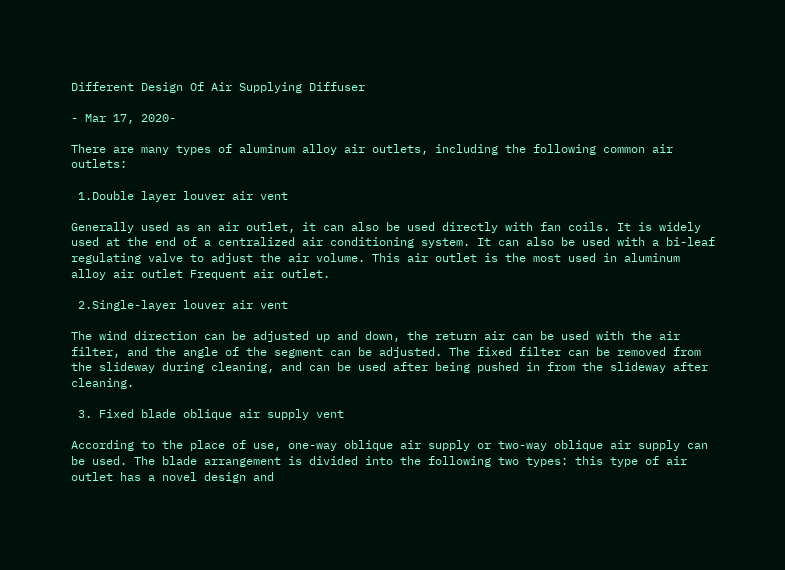Different Design Of Air Supplying Diffuser

- Mar 17, 2020-

There are many types of aluminum alloy air outlets, including the following common air outlets:

 1.Double layer louver air vent

Generally used as an air outlet, it can also be used directly with fan coils. It is widely used at the end of a centralized air conditioning system. It can also be used with a bi-leaf regulating valve to adjust the air volume. This air outlet is the most used in aluminum alloy air outlet Frequent air outlet.

 2.Single-layer louver air vent

The wind direction can be adjusted up and down, the return air can be used with the air filter, and the angle of the segment can be adjusted. The fixed filter can be removed from the slideway during cleaning, and can be used after being pushed in from the slideway after cleaning.

 3. Fixed blade oblique air supply vent

According to the place of use, one-way oblique air supply or two-way oblique air supply can be used. The blade arrangement is divided into the following two types: this type of air outlet has a novel design and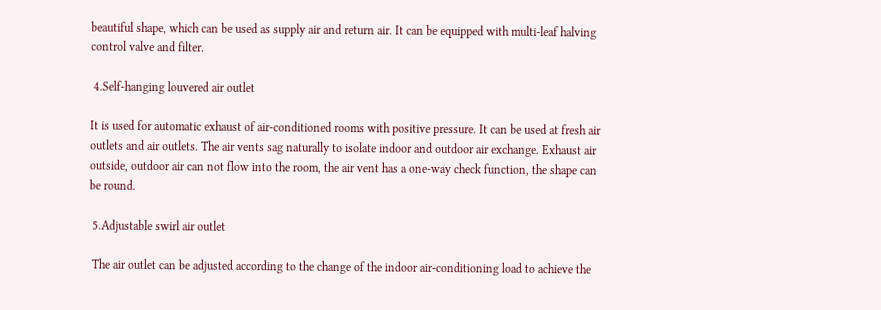beautiful shape, which can be used as supply air and return air. It can be equipped with multi-leaf halving control valve and filter.

 4.Self-hanging louvered air outlet

It is used for automatic exhaust of air-conditioned rooms with positive pressure. It can be used at fresh air outlets and air outlets. The air vents sag naturally to isolate indoor and outdoor air exchange. Exhaust air outside, outdoor air can not flow into the room, the air vent has a one-way check function, the shape can be round.

 5.Adjustable swirl air outlet

 The air outlet can be adjusted according to the change of the indoor air-conditioning load to achieve the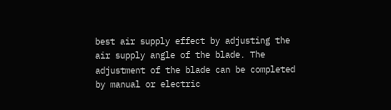best air supply effect by adjusting the air supply angle of the blade. The adjustment of the blade can be completed by manual or electric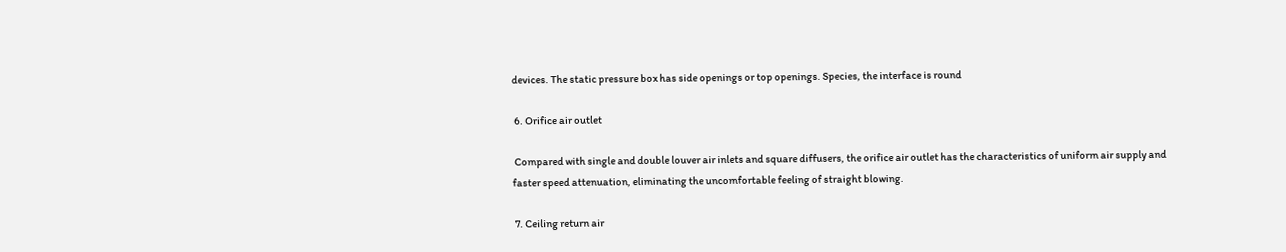devices. The static pressure box has side openings or top openings. Species, the interface is round

 6. Orifice air outlet

 Compared with single and double louver air inlets and square diffusers, the orifice air outlet has the characteristics of uniform air supply and faster speed attenuation, eliminating the uncomfortable feeling of straight blowing.

 7. Ceiling return air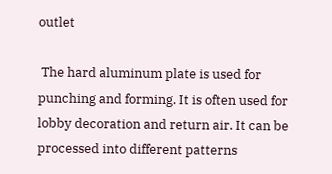outlet

 The hard aluminum plate is used for punching and forming. It is often used for lobby decoration and return air. It can be processed into different patterns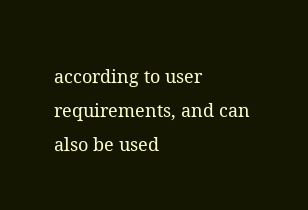according to user requirements, and can also be used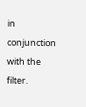in conjunction with the filter.